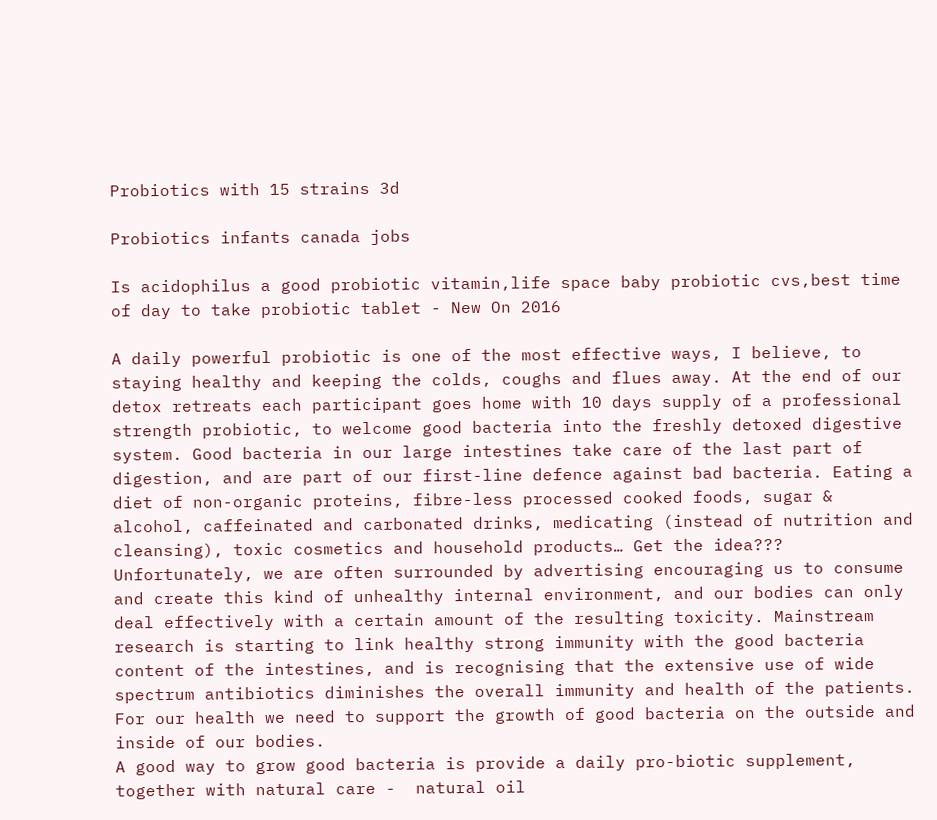Probiotics with 15 strains 3d

Probiotics infants canada jobs

Is acidophilus a good probiotic vitamin,life space baby probiotic cvs,best time of day to take probiotic tablet - New On 2016

A daily powerful probiotic is one of the most effective ways, I believe, to staying healthy and keeping the colds, coughs and flues away. At the end of our detox retreats each participant goes home with 10 days supply of a professional strength probiotic, to welcome good bacteria into the freshly detoxed digestive system. Good bacteria in our large intestines take care of the last part of digestion, and are part of our first-line defence against bad bacteria. Eating a diet of non-organic proteins, fibre-less processed cooked foods, sugar & alcohol, caffeinated and carbonated drinks, medicating (instead of nutrition and cleansing), toxic cosmetics and household products… Get the idea???
Unfortunately, we are often surrounded by advertising encouraging us to consume and create this kind of unhealthy internal environment, and our bodies can only deal effectively with a certain amount of the resulting toxicity. Mainstream research is starting to link healthy strong immunity with the good bacteria content of the intestines, and is recognising that the extensive use of wide spectrum antibiotics diminishes the overall immunity and health of the patients. For our health we need to support the growth of good bacteria on the outside and inside of our bodies.
A good way to grow good bacteria is provide a daily pro-biotic supplement, together with natural care -  natural oil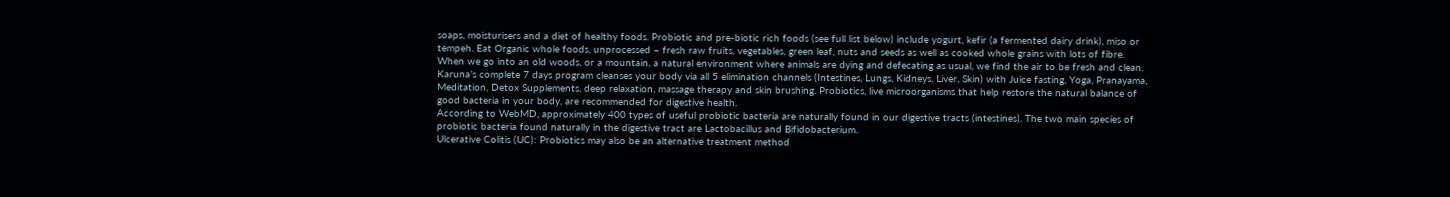soaps, moisturisers and a diet of healthy foods. Probiotic and pre-biotic rich foods (see full list below) include yogurt, kefir (a fermented dairy drink), miso or tempeh. Eat Organic whole foods, unprocessed – fresh raw fruits, vegetables, green leaf, nuts and seeds as well as cooked whole grains with lots of fibre.
When we go into an old woods, or a mountain, a natural environment where animals are dying and defecating as usual, we find the air to be fresh and clean. Karuna’s complete 7 days program cleanses your body via all 5 elimination channels (Intestines, Lungs, Kidneys, Liver, Skin) with Juice fasting, Yoga, Pranayama, Meditation, Detox Supplements, deep relaxation, massage therapy and skin brushing. Probiotics, live microorganisms that help restore the natural balance of good bacteria in your body, are recommended for digestive health.
According to WebMD, approximately 400 types of useful probiotic bacteria are naturally found in our digestive tracts (intestines). The two main species of probiotic bacteria found naturally in the digestive tract are Lactobacillus and Bifidobacterium.
Ulcerative Colitis (UC): Probiotics may also be an alternative treatment method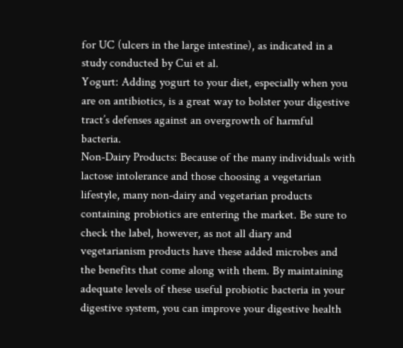for UC (ulcers in the large intestine), as indicated in a study conducted by Cui et al.
Yogurt: Adding yogurt to your diet, especially when you are on antibiotics, is a great way to bolster your digestive tract’s defenses against an overgrowth of harmful bacteria.
Non-Dairy Products: Because of the many individuals with lactose intolerance and those choosing a vegetarian lifestyle, many non-dairy and vegetarian products containing probiotics are entering the market. Be sure to check the label, however, as not all diary and vegetarianism products have these added microbes and the benefits that come along with them. By maintaining adequate levels of these useful probiotic bacteria in your digestive system, you can improve your digestive health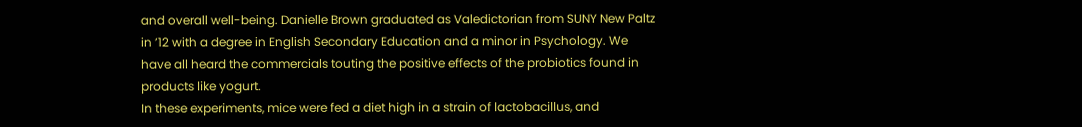and overall well-being. Danielle Brown graduated as Valedictorian from SUNY New Paltz in ’12 with a degree in English Secondary Education and a minor in Psychology. We have all heard the commercials touting the positive effects of the probiotics found in products like yogurt.
In these experiments, mice were fed a diet high in a strain of lactobacillus, and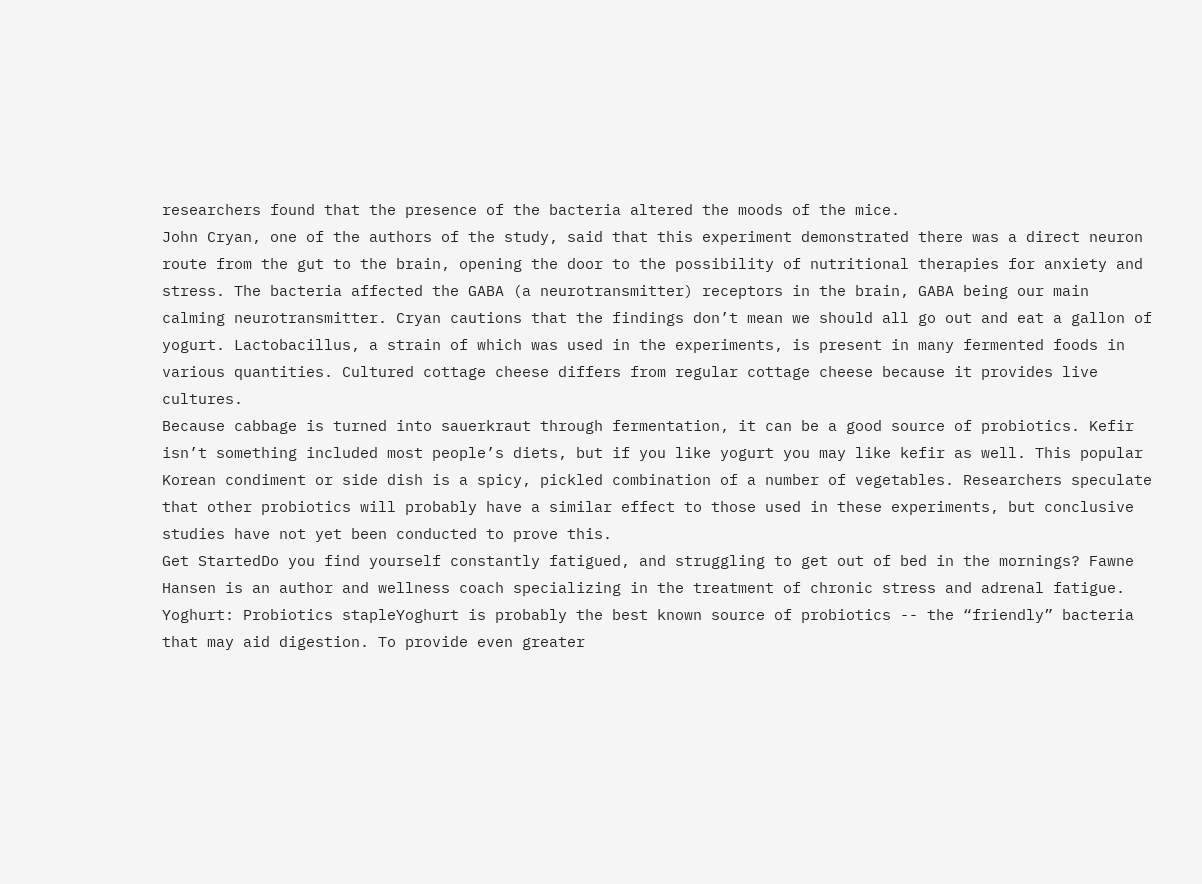researchers found that the presence of the bacteria altered the moods of the mice.
John Cryan, one of the authors of the study, said that this experiment demonstrated there was a direct neuron route from the gut to the brain, opening the door to the possibility of nutritional therapies for anxiety and stress. The bacteria affected the GABA (a neurotransmitter) receptors in the brain, GABA being our main calming neurotransmitter. Cryan cautions that the findings don’t mean we should all go out and eat a gallon of yogurt. Lactobacillus, a strain of which was used in the experiments, is present in many fermented foods in various quantities. Cultured cottage cheese differs from regular cottage cheese because it provides live cultures.
Because cabbage is turned into sauerkraut through fermentation, it can be a good source of probiotics. Kefir isn’t something included most people’s diets, but if you like yogurt you may like kefir as well. This popular Korean condiment or side dish is a spicy, pickled combination of a number of vegetables. Researchers speculate that other probiotics will probably have a similar effect to those used in these experiments, but conclusive studies have not yet been conducted to prove this.
Get StartedDo you find yourself constantly fatigued, and struggling to get out of bed in the mornings? Fawne Hansen is an author and wellness coach specializing in the treatment of chronic stress and adrenal fatigue.
Yoghurt: Probiotics stapleYoghurt is probably the best known source of probiotics -- the “friendly” bacteria that may aid digestion. To provide even greater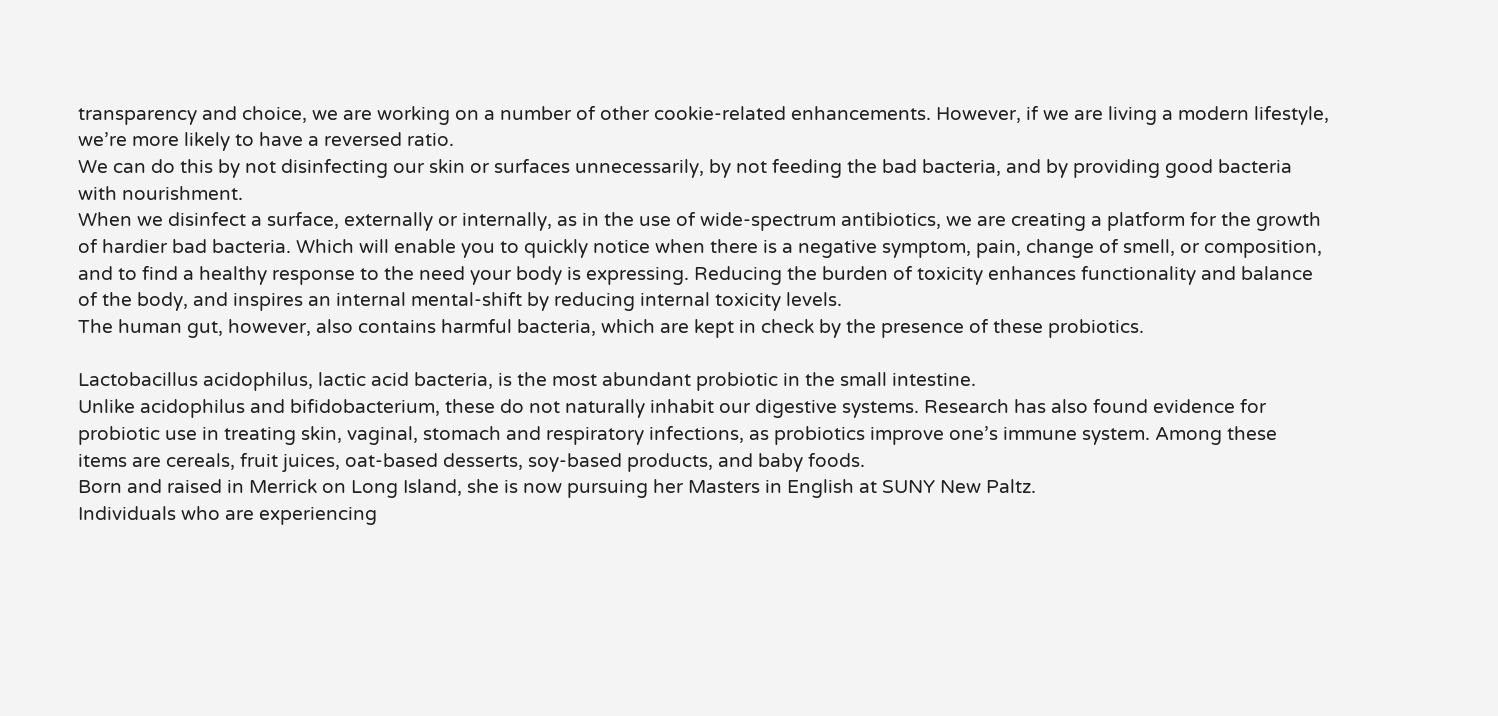transparency and choice, we are working on a number of other cookie-related enhancements. However, if we are living a modern lifestyle, we’re more likely to have a reversed ratio.
We can do this by not disinfecting our skin or surfaces unnecessarily, by not feeding the bad bacteria, and by providing good bacteria with nourishment.
When we disinfect a surface, externally or internally, as in the use of wide-spectrum antibiotics, we are creating a platform for the growth of hardier bad bacteria. Which will enable you to quickly notice when there is a negative symptom, pain, change of smell, or composition, and to find a healthy response to the need your body is expressing. Reducing the burden of toxicity enhances functionality and balance of the body, and inspires an internal mental-shift by reducing internal toxicity levels.
The human gut, however, also contains harmful bacteria, which are kept in check by the presence of these probiotics.

Lactobacillus acidophilus, lactic acid bacteria, is the most abundant probiotic in the small intestine.
Unlike acidophilus and bifidobacterium, these do not naturally inhabit our digestive systems. Research has also found evidence for probiotic use in treating skin, vaginal, stomach and respiratory infections, as probiotics improve one’s immune system. Among these items are cereals, fruit juices, oat-based desserts, soy-based products, and baby foods.
Born and raised in Merrick on Long Island, she is now pursuing her Masters in English at SUNY New Paltz.
Individuals who are experiencing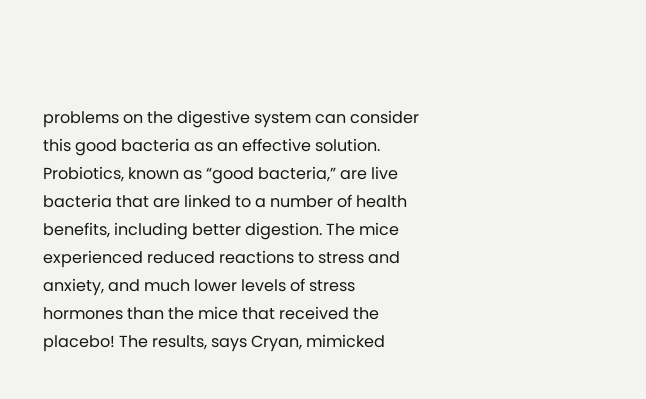problems on the digestive system can consider this good bacteria as an effective solution. Probiotics, known as “good bacteria,” are live bacteria that are linked to a number of health benefits, including better digestion. The mice experienced reduced reactions to stress and anxiety, and much lower levels of stress hormones than the mice that received the placebo! The results, says Cryan, mimicked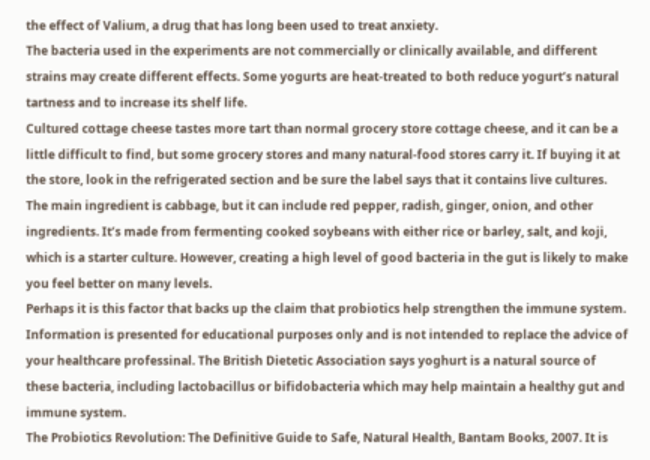the effect of Valium, a drug that has long been used to treat anxiety.
The bacteria used in the experiments are not commercially or clinically available, and different strains may create different effects. Some yogurts are heat-treated to both reduce yogurt’s natural tartness and to increase its shelf life.
Cultured cottage cheese tastes more tart than normal grocery store cottage cheese, and it can be a little difficult to find, but some grocery stores and many natural-food stores carry it. If buying it at the store, look in the refrigerated section and be sure the label says that it contains live cultures.
The main ingredient is cabbage, but it can include red pepper, radish, ginger, onion, and other ingredients. It’s made from fermenting cooked soybeans with either rice or barley, salt, and koji, which is a starter culture. However, creating a high level of good bacteria in the gut is likely to make you feel better on many levels.
Perhaps it is this factor that backs up the claim that probiotics help strengthen the immune system. Information is presented for educational purposes only and is not intended to replace the advice of your healthcare professinal. The British Dietetic Association says yoghurt is a natural source of these bacteria, including lactobacillus or bifidobacteria which may help maintain a healthy gut and immune system.
The Probiotics Revolution: The Definitive Guide to Safe, Natural Health, Bantam Books, 2007. It is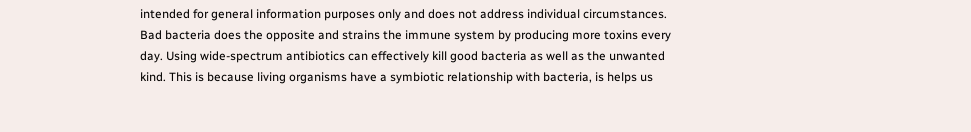intended for general information purposes only and does not address individual circumstances. Bad bacteria does the opposite and strains the immune system by producing more toxins every day. Using wide-spectrum antibiotics can effectively kill good bacteria as well as the unwanted kind. This is because living organisms have a symbiotic relationship with bacteria, is helps us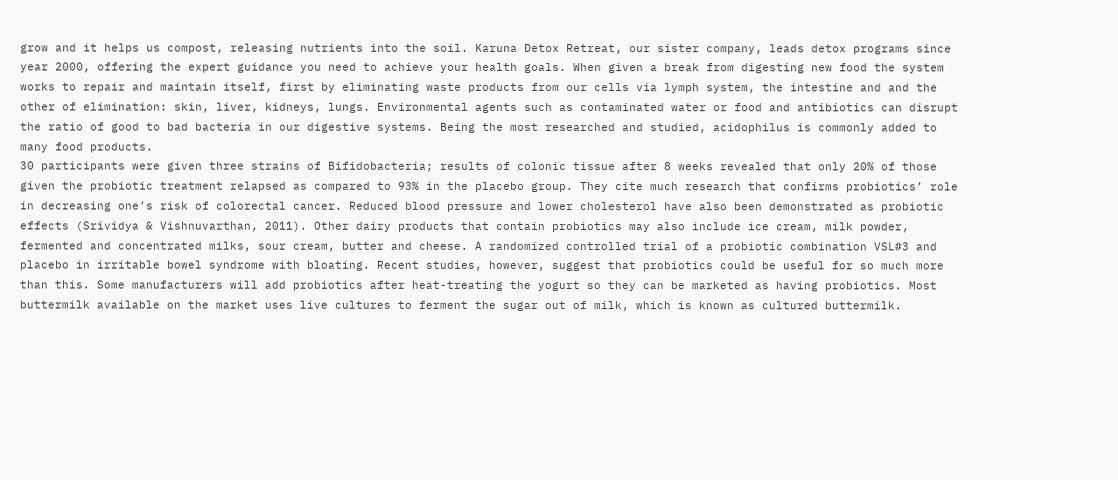grow and it helps us compost, releasing nutrients into the soil. Karuna Detox Retreat, our sister company, leads detox programs since year 2000, offering the expert guidance you need to achieve your health goals. When given a break from digesting new food the system works to repair and maintain itself, first by eliminating waste products from our cells via lymph system, the intestine and and the other of elimination: skin, liver, kidneys, lungs. Environmental agents such as contaminated water or food and antibiotics can disrupt the ratio of good to bad bacteria in our digestive systems. Being the most researched and studied, acidophilus is commonly added to many food products.
30 participants were given three strains of Bifidobacteria; results of colonic tissue after 8 weeks revealed that only 20% of those given the probiotic treatment relapsed as compared to 93% in the placebo group. They cite much research that confirms probiotics’ role in decreasing one’s risk of colorectal cancer. Reduced blood pressure and lower cholesterol have also been demonstrated as probiotic effects (Srividya & Vishnuvarthan, 2011). Other dairy products that contain probiotics may also include ice cream, milk powder, fermented and concentrated milks, sour cream, butter and cheese. A randomized controlled trial of a probiotic combination VSL#3 and placebo in irritable bowel syndrome with bloating. Recent studies, however, suggest that probiotics could be useful for so much more than this. Some manufacturers will add probiotics after heat-treating the yogurt so they can be marketed as having probiotics. Most buttermilk available on the market uses live cultures to ferment the sugar out of milk, which is known as cultured buttermilk.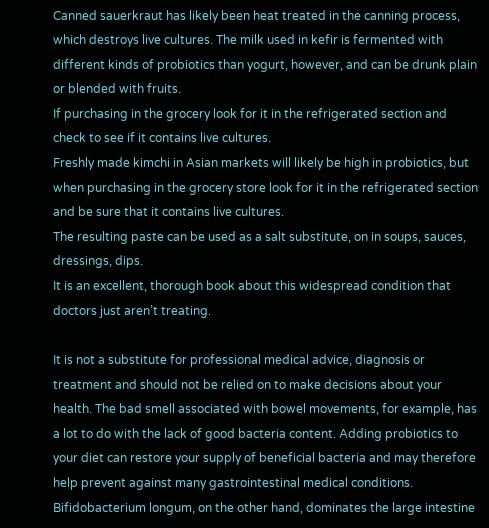Canned sauerkraut has likely been heat treated in the canning process, which destroys live cultures. The milk used in kefir is fermented with different kinds of probiotics than yogurt, however, and can be drunk plain or blended with fruits.
If purchasing in the grocery look for it in the refrigerated section and check to see if it contains live cultures.
Freshly made kimchi in Asian markets will likely be high in probiotics, but when purchasing in the grocery store look for it in the refrigerated section and be sure that it contains live cultures.
The resulting paste can be used as a salt substitute, on in soups, sauces, dressings, dips.
It is an excellent, thorough book about this widespread condition that doctors just aren’t treating.

It is not a substitute for professional medical advice, diagnosis or treatment and should not be relied on to make decisions about your health. The bad smell associated with bowel movements, for example, has a lot to do with the lack of good bacteria content. Adding probiotics to your diet can restore your supply of beneficial bacteria and may therefore help prevent against many gastrointestinal medical conditions.
Bifidobacterium longum, on the other hand, dominates the large intestine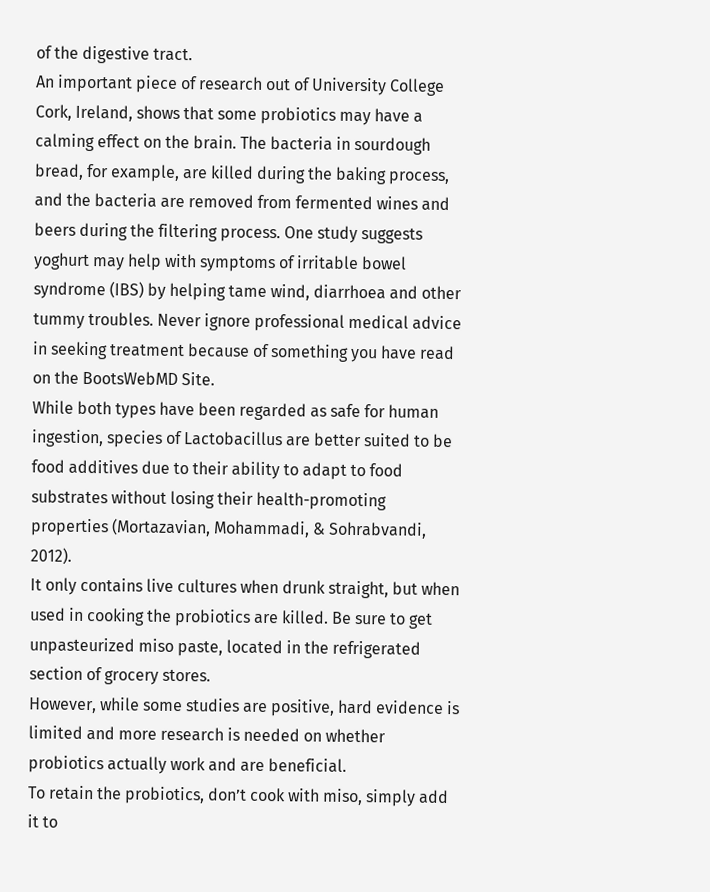of the digestive tract.
An important piece of research out of University College Cork, Ireland, shows that some probiotics may have a calming effect on the brain. The bacteria in sourdough bread, for example, are killed during the baking process, and the bacteria are removed from fermented wines and beers during the filtering process. One study suggests yoghurt may help with symptoms of irritable bowel syndrome (IBS) by helping tame wind, diarrhoea and other tummy troubles. Never ignore professional medical advice in seeking treatment because of something you have read on the BootsWebMD Site.
While both types have been regarded as safe for human ingestion, species of Lactobacillus are better suited to be food additives due to their ability to adapt to food substrates without losing their health-promoting properties (Mortazavian, Mohammadi, & Sohrabvandi, 2012).
It only contains live cultures when drunk straight, but when used in cooking the probiotics are killed. Be sure to get unpasteurized miso paste, located in the refrigerated section of grocery stores.
However, while some studies are positive, hard evidence is limited and more research is needed on whether probiotics actually work and are beneficial.
To retain the probiotics, don’t cook with miso, simply add it to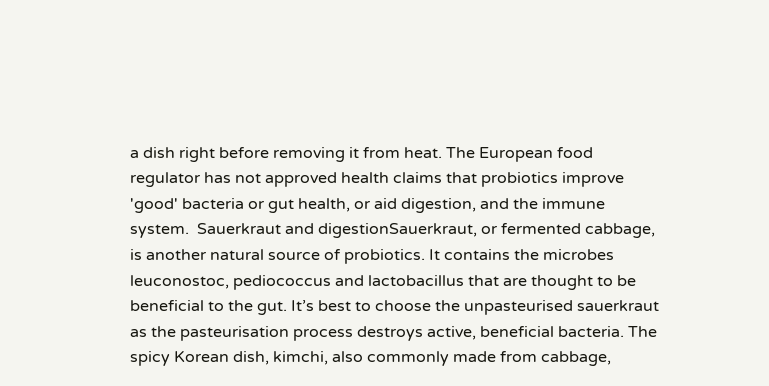a dish right before removing it from heat. The European food regulator has not approved health claims that probiotics improve 'good' bacteria or gut health, or aid digestion, and the immune system.  Sauerkraut and digestionSauerkraut, or fermented cabbage, is another natural source of probiotics. It contains the microbes leuconostoc, pediococcus and lactobacillus that are thought to be beneficial to the gut. It’s best to choose the unpasteurised sauerkraut as the pasteurisation process destroys active, beneficial bacteria. The spicy Korean dish, kimchi, also commonly made from cabbage,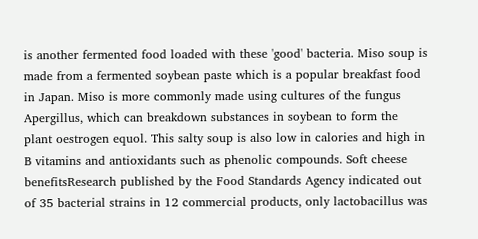is another fermented food loaded with these 'good' bacteria. Miso soup is made from a fermented soybean paste which is a popular breakfast food in Japan. Miso is more commonly made using cultures of the fungus Apergillus, which can breakdown substances in soybean to form the plant oestrogen equol. This salty soup is also low in calories and high in B vitamins and antioxidants such as phenolic compounds. Soft cheese benefitsResearch published by the Food Standards Agency indicated out of 35 bacterial strains in 12 commercial products, only lactobacillus was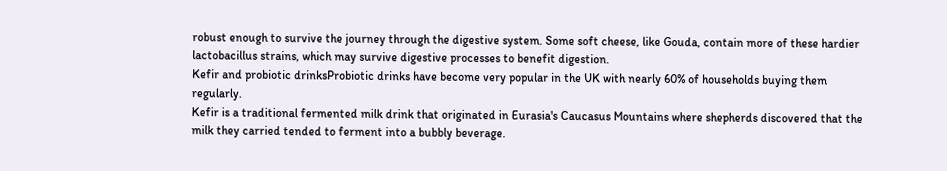robust enough to survive the journey through the digestive system. Some soft cheese, like Gouda, contain more of these hardier lactobacillus strains, which may survive digestive processes to benefit digestion.
Kefir and probiotic drinksProbiotic drinks have become very popular in the UK with nearly 60% of households buying them regularly.
Kefir is a traditional fermented milk drink that originated in Eurasia's Caucasus Mountains where shepherds discovered that the milk they carried tended to ferment into a bubbly beverage.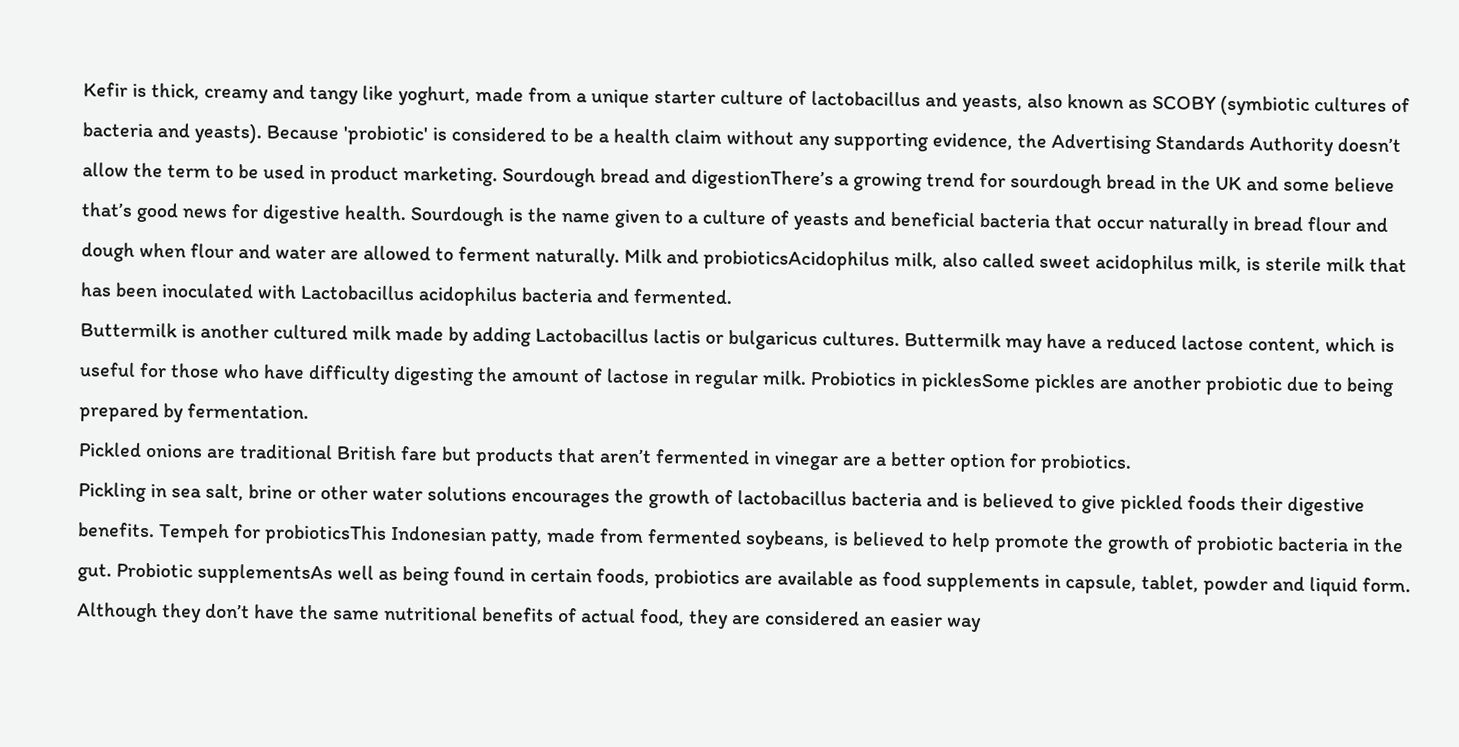Kefir is thick, creamy and tangy like yoghurt, made from a unique starter culture of lactobacillus and yeasts, also known as SCOBY (symbiotic cultures of bacteria and yeasts). Because 'probiotic' is considered to be a health claim without any supporting evidence, the Advertising Standards Authority doesn’t allow the term to be used in product marketing. Sourdough bread and digestionThere’s a growing trend for sourdough bread in the UK and some believe that’s good news for digestive health. Sourdough is the name given to a culture of yeasts and beneficial bacteria that occur naturally in bread flour and dough when flour and water are allowed to ferment naturally. Milk and probioticsAcidophilus milk, also called sweet acidophilus milk, is sterile milk that has been inoculated with Lactobacillus acidophilus bacteria and fermented.
Buttermilk is another cultured milk made by adding Lactobacillus lactis or bulgaricus cultures. Buttermilk may have a reduced lactose content, which is useful for those who have difficulty digesting the amount of lactose in regular milk. Probiotics in picklesSome pickles are another probiotic due to being prepared by fermentation.
Pickled onions are traditional British fare but products that aren’t fermented in vinegar are a better option for probiotics.
Pickling in sea salt, brine or other water solutions encourages the growth of lactobacillus bacteria and is believed to give pickled foods their digestive benefits. Tempeh for probioticsThis Indonesian patty, made from fermented soybeans, is believed to help promote the growth of probiotic bacteria in the gut. Probiotic supplementsAs well as being found in certain foods, probiotics are available as food supplements in capsule, tablet, powder and liquid form. Although they don’t have the same nutritional benefits of actual food, they are considered an easier way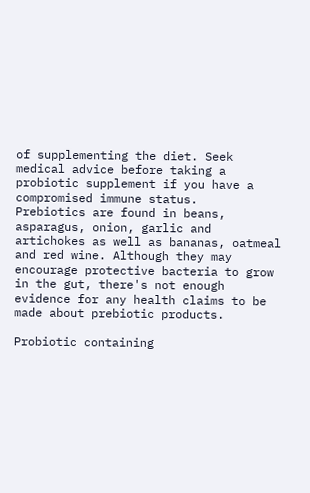of supplementing the diet. Seek medical advice before taking a probiotic supplement if you have a compromised immune status.
Prebiotics are found in beans, asparagus, onion, garlic and artichokes as well as bananas, oatmeal and red wine. Although they may encourage protective bacteria to grow in the gut, there's not enough evidence for any health claims to be made about prebiotic products.

Probiotic containing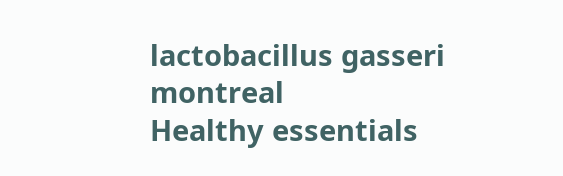lactobacillus gasseri montreal
Healthy essentials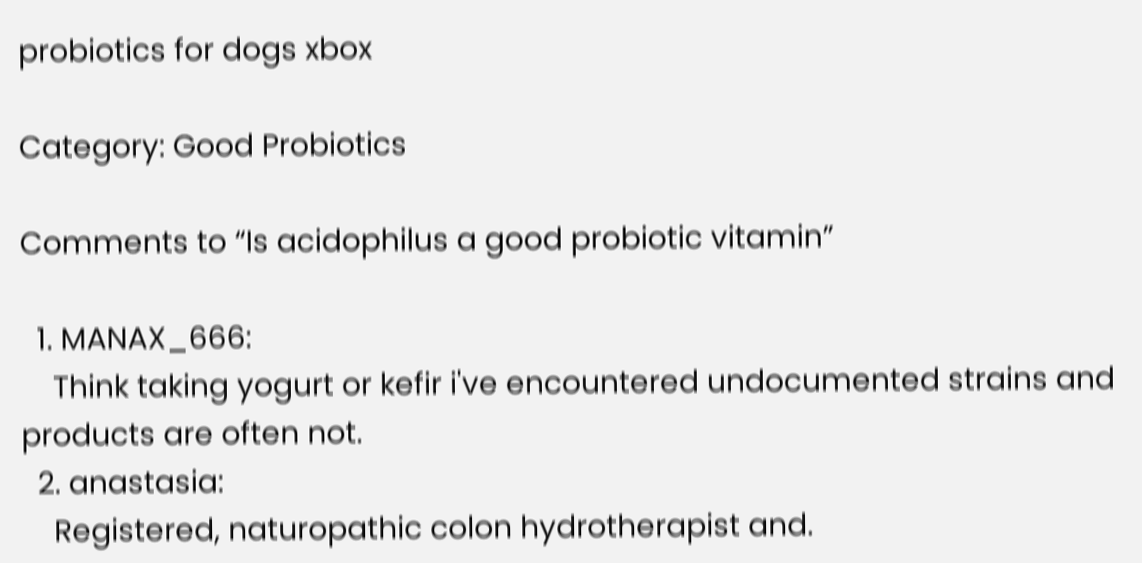probiotics for dogs xbox

Category: Good Probiotics

Comments to “Is acidophilus a good probiotic vitamin”

  1. MANAX_666:
    Think taking yogurt or kefir i've encountered undocumented strains and products are often not.
  2. anastasia:
    Registered, naturopathic colon hydrotherapist and.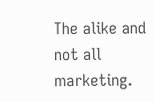The alike and not all marketing.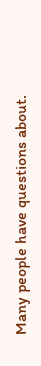Many people have questions about.